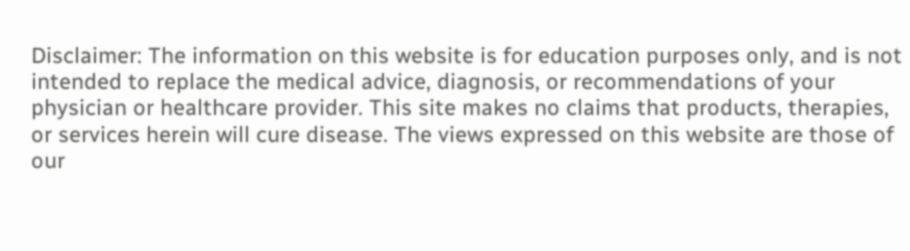Disclaimer: The information on this website is for education purposes only, and is not intended to replace the medical advice, diagnosis, or recommendations of your physician or healthcare provider. This site makes no claims that products, therapies, or services herein will cure disease. The views expressed on this website are those of our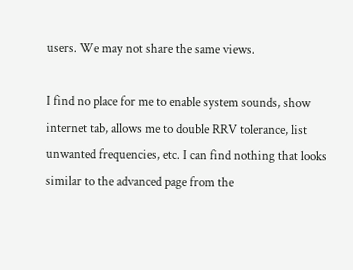users. We may not share the same views.

I find no place for me to enable system sounds, show internet tab, allows me to double RRV tolerance, list unwanted frequencies, etc. I can find nothing that looks similar to the advanced page from the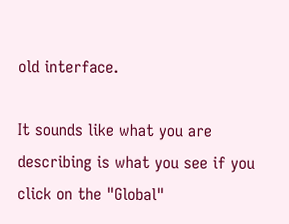old interface.

It sounds like what you are describing is what you see if you click on the "Global"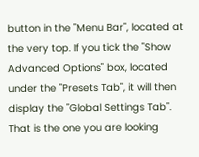button in the "Menu Bar", located at the very top. If you tick the "Show Advanced Options" box, located under the "Presets Tab", it will then display the "Global Settings Tab". That is the one you are looking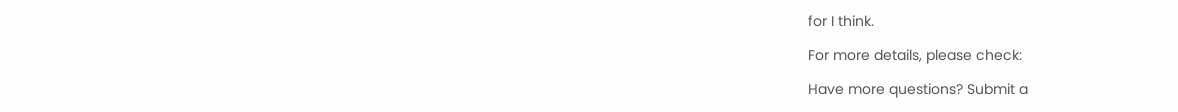for I think.

For more details, please check:

Have more questions? Submit a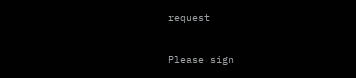request


Please sign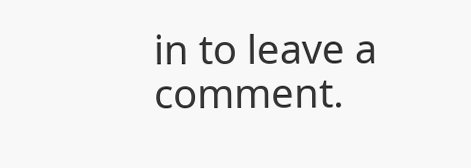in to leave a comment.